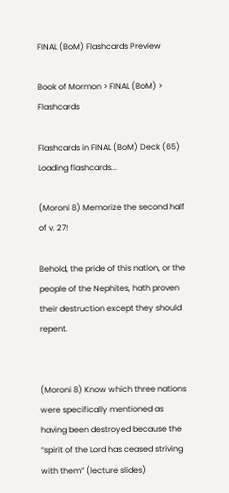FINAL (BoM) Flashcards Preview

Book of Mormon > FINAL (BoM) > Flashcards

Flashcards in FINAL (BoM) Deck (65)
Loading flashcards...

(Moroni 8) Memorize the second half of v. 27!

Behold, the pride of this nation, or the people of the Nephites, hath proven their destruction except they should repent.


(Moroni 8) Know which three nations were specifically mentioned as having been destroyed because the “spirit of the Lord has ceased striving with them” (lecture slides)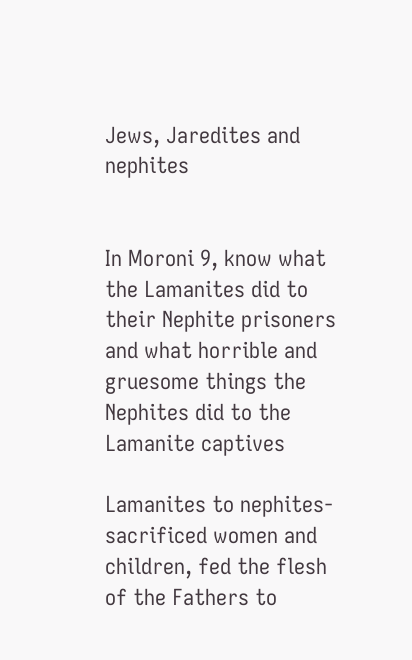Jews, Jaredites and nephites


In Moroni 9, know what the Lamanites did to their Nephite prisoners and what horrible and gruesome things the Nephites did to the Lamanite captives

Lamanites to nephites- sacrificed women and children, fed the flesh of the Fathers to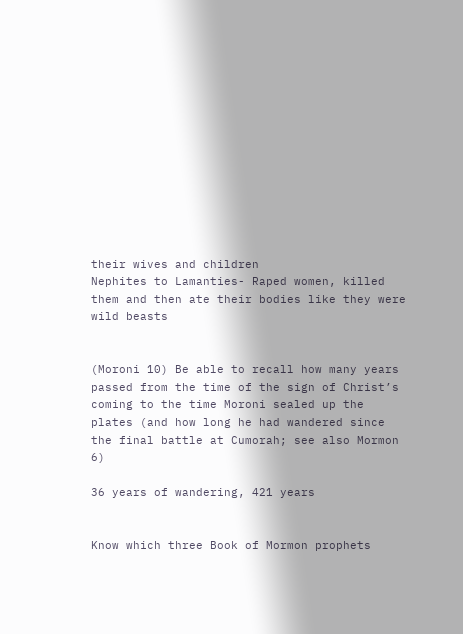their wives and children
Nephites to Lamanties- Raped women, killed them and then ate their bodies like they were wild beasts


(Moroni 10) Be able to recall how many years passed from the time of the sign of Christ’s coming to the time Moroni sealed up the plates (and how long he had wandered since the final battle at Cumorah; see also Mormon 6)

36 years of wandering, 421 years


Know which three Book of Mormon prophets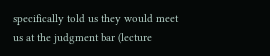specifically told us they would meet us at the judgment bar (lecture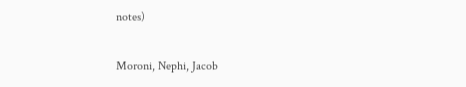notes)

Moroni, Nephi, Jacob